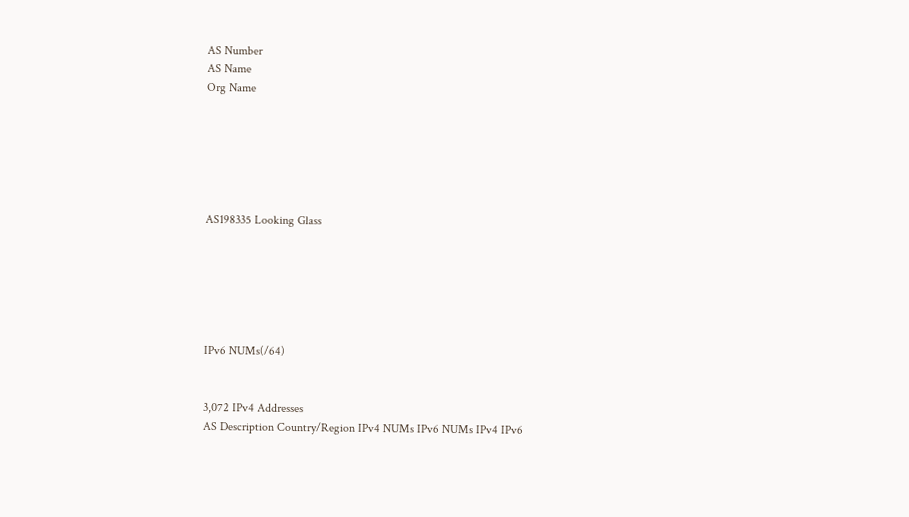AS Number
AS Name
Org Name






AS198335 Looking Glass






IPv6 NUMs(/64)


3,072 IPv4 Addresses
AS Description Country/Region IPv4 NUMs IPv6 NUMs IPv4 IPv6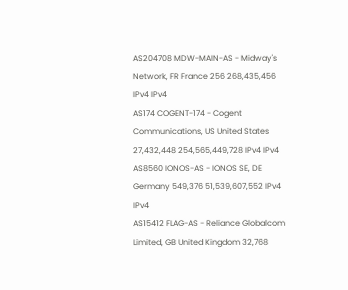AS204708 MDW-MAIN-AS - Midway's Network, FR France 256 268,435,456 IPv4 IPv4
AS174 COGENT-174 - Cogent Communications, US United States 27,432,448 254,565,449,728 IPv4 IPv4
AS8560 IONOS-AS - IONOS SE, DE Germany 549,376 51,539,607,552 IPv4 IPv4
AS15412 FLAG-AS - Reliance Globalcom Limited, GB United Kingdom 32,768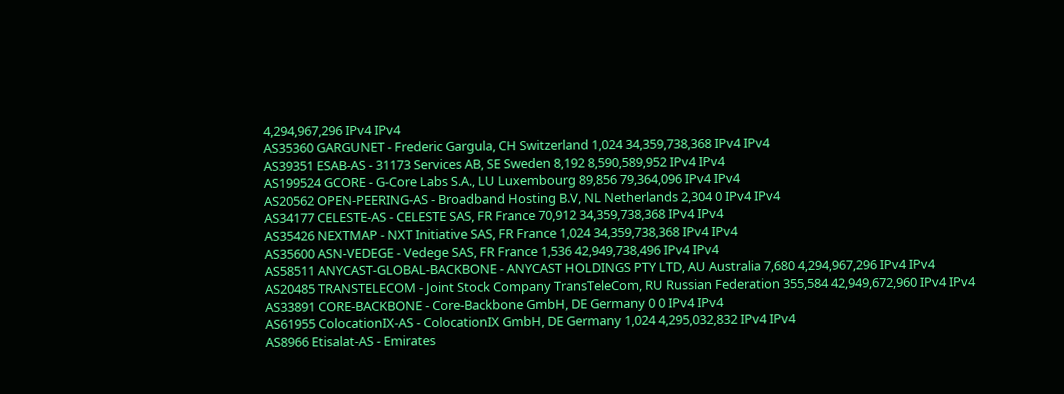4,294,967,296 IPv4 IPv4
AS35360 GARGUNET - Frederic Gargula, CH Switzerland 1,024 34,359,738,368 IPv4 IPv4
AS39351 ESAB-AS - 31173 Services AB, SE Sweden 8,192 8,590,589,952 IPv4 IPv4
AS199524 GCORE - G-Core Labs S.A., LU Luxembourg 89,856 79,364,096 IPv4 IPv4
AS20562 OPEN-PEERING-AS - Broadband Hosting B.V, NL Netherlands 2,304 0 IPv4 IPv4
AS34177 CELESTE-AS - CELESTE SAS, FR France 70,912 34,359,738,368 IPv4 IPv4
AS35426 NEXTMAP - NXT Initiative SAS, FR France 1,024 34,359,738,368 IPv4 IPv4
AS35600 ASN-VEDEGE - Vedege SAS, FR France 1,536 42,949,738,496 IPv4 IPv4
AS58511 ANYCAST-GLOBAL-BACKBONE - ANYCAST HOLDINGS PTY LTD, AU Australia 7,680 4,294,967,296 IPv4 IPv4
AS20485 TRANSTELECOM - Joint Stock Company TransTeleCom, RU Russian Federation 355,584 42,949,672,960 IPv4 IPv4
AS33891 CORE-BACKBONE - Core-Backbone GmbH, DE Germany 0 0 IPv4 IPv4
AS61955 ColocationIX-AS - ColocationIX GmbH, DE Germany 1,024 4,295,032,832 IPv4 IPv4
AS8966 Etisalat-AS - Emirates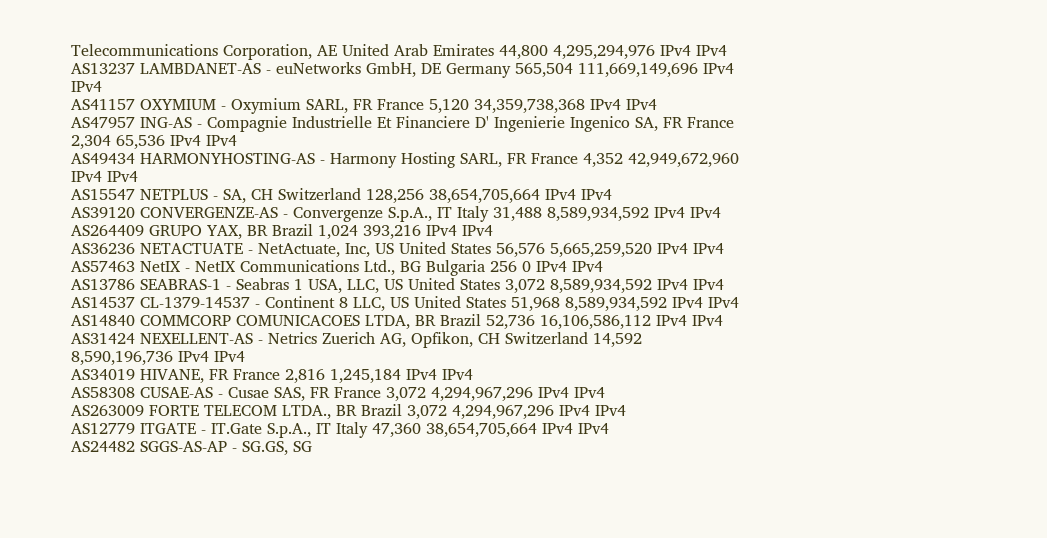Telecommunications Corporation, AE United Arab Emirates 44,800 4,295,294,976 IPv4 IPv4
AS13237 LAMBDANET-AS - euNetworks GmbH, DE Germany 565,504 111,669,149,696 IPv4 IPv4
AS41157 OXYMIUM - Oxymium SARL, FR France 5,120 34,359,738,368 IPv4 IPv4
AS47957 ING-AS - Compagnie Industrielle Et Financiere D' Ingenierie Ingenico SA, FR France 2,304 65,536 IPv4 IPv4
AS49434 HARMONYHOSTING-AS - Harmony Hosting SARL, FR France 4,352 42,949,672,960 IPv4 IPv4
AS15547 NETPLUS - SA, CH Switzerland 128,256 38,654,705,664 IPv4 IPv4
AS39120 CONVERGENZE-AS - Convergenze S.p.A., IT Italy 31,488 8,589,934,592 IPv4 IPv4
AS264409 GRUPO YAX, BR Brazil 1,024 393,216 IPv4 IPv4
AS36236 NETACTUATE - NetActuate, Inc, US United States 56,576 5,665,259,520 IPv4 IPv4
AS57463 NetIX - NetIX Communications Ltd., BG Bulgaria 256 0 IPv4 IPv4
AS13786 SEABRAS-1 - Seabras 1 USA, LLC, US United States 3,072 8,589,934,592 IPv4 IPv4
AS14537 CL-1379-14537 - Continent 8 LLC, US United States 51,968 8,589,934,592 IPv4 IPv4
AS14840 COMMCORP COMUNICACOES LTDA, BR Brazil 52,736 16,106,586,112 IPv4 IPv4
AS31424 NEXELLENT-AS - Netrics Zuerich AG, Opfikon, CH Switzerland 14,592 8,590,196,736 IPv4 IPv4
AS34019 HIVANE, FR France 2,816 1,245,184 IPv4 IPv4
AS58308 CUSAE-AS - Cusae SAS, FR France 3,072 4,294,967,296 IPv4 IPv4
AS263009 FORTE TELECOM LTDA., BR Brazil 3,072 4,294,967,296 IPv4 IPv4
AS12779 ITGATE - IT.Gate S.p.A., IT Italy 47,360 38,654,705,664 IPv4 IPv4
AS24482 SGGS-AS-AP - SG.GS, SG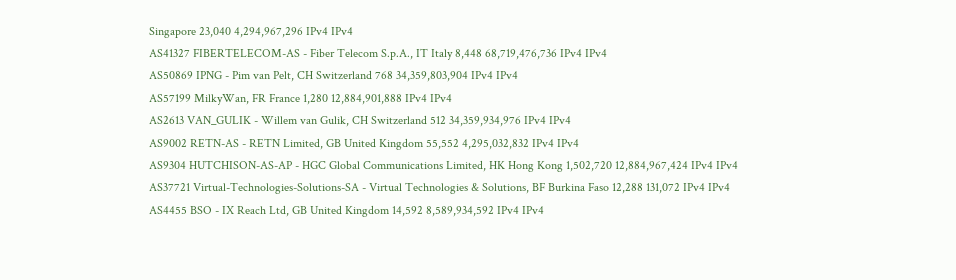Singapore 23,040 4,294,967,296 IPv4 IPv4
AS41327 FIBERTELECOM-AS - Fiber Telecom S.p.A., IT Italy 8,448 68,719,476,736 IPv4 IPv4
AS50869 IPNG - Pim van Pelt, CH Switzerland 768 34,359,803,904 IPv4 IPv4
AS57199 MilkyWan, FR France 1,280 12,884,901,888 IPv4 IPv4
AS2613 VAN_GULIK - Willem van Gulik, CH Switzerland 512 34,359,934,976 IPv4 IPv4
AS9002 RETN-AS - RETN Limited, GB United Kingdom 55,552 4,295,032,832 IPv4 IPv4
AS9304 HUTCHISON-AS-AP - HGC Global Communications Limited, HK Hong Kong 1,502,720 12,884,967,424 IPv4 IPv4
AS37721 Virtual-Technologies-Solutions-SA - Virtual Technologies & Solutions, BF Burkina Faso 12,288 131,072 IPv4 IPv4
AS4455 BSO - IX Reach Ltd, GB United Kingdom 14,592 8,589,934,592 IPv4 IPv4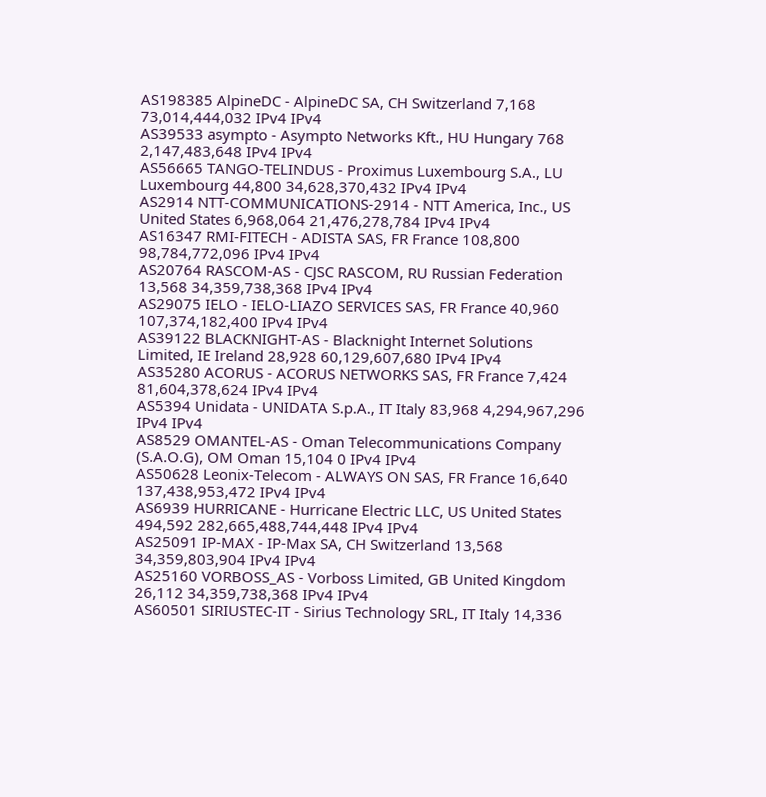AS198385 AlpineDC - AlpineDC SA, CH Switzerland 7,168 73,014,444,032 IPv4 IPv4
AS39533 asympto - Asympto Networks Kft., HU Hungary 768 2,147,483,648 IPv4 IPv4
AS56665 TANGO-TELINDUS - Proximus Luxembourg S.A., LU Luxembourg 44,800 34,628,370,432 IPv4 IPv4
AS2914 NTT-COMMUNICATIONS-2914 - NTT America, Inc., US United States 6,968,064 21,476,278,784 IPv4 IPv4
AS16347 RMI-FITECH - ADISTA SAS, FR France 108,800 98,784,772,096 IPv4 IPv4
AS20764 RASCOM-AS - CJSC RASCOM, RU Russian Federation 13,568 34,359,738,368 IPv4 IPv4
AS29075 IELO - IELO-LIAZO SERVICES SAS, FR France 40,960 107,374,182,400 IPv4 IPv4
AS39122 BLACKNIGHT-AS - Blacknight Internet Solutions Limited, IE Ireland 28,928 60,129,607,680 IPv4 IPv4
AS35280 ACORUS - ACORUS NETWORKS SAS, FR France 7,424 81,604,378,624 IPv4 IPv4
AS5394 Unidata - UNIDATA S.p.A., IT Italy 83,968 4,294,967,296 IPv4 IPv4
AS8529 OMANTEL-AS - Oman Telecommunications Company (S.A.O.G), OM Oman 15,104 0 IPv4 IPv4
AS50628 Leonix-Telecom - ALWAYS ON SAS, FR France 16,640 137,438,953,472 IPv4 IPv4
AS6939 HURRICANE - Hurricane Electric LLC, US United States 494,592 282,665,488,744,448 IPv4 IPv4
AS25091 IP-MAX - IP-Max SA, CH Switzerland 13,568 34,359,803,904 IPv4 IPv4
AS25160 VORBOSS_AS - Vorboss Limited, GB United Kingdom 26,112 34,359,738,368 IPv4 IPv4
AS60501 SIRIUSTEC-IT - Sirius Technology SRL, IT Italy 14,336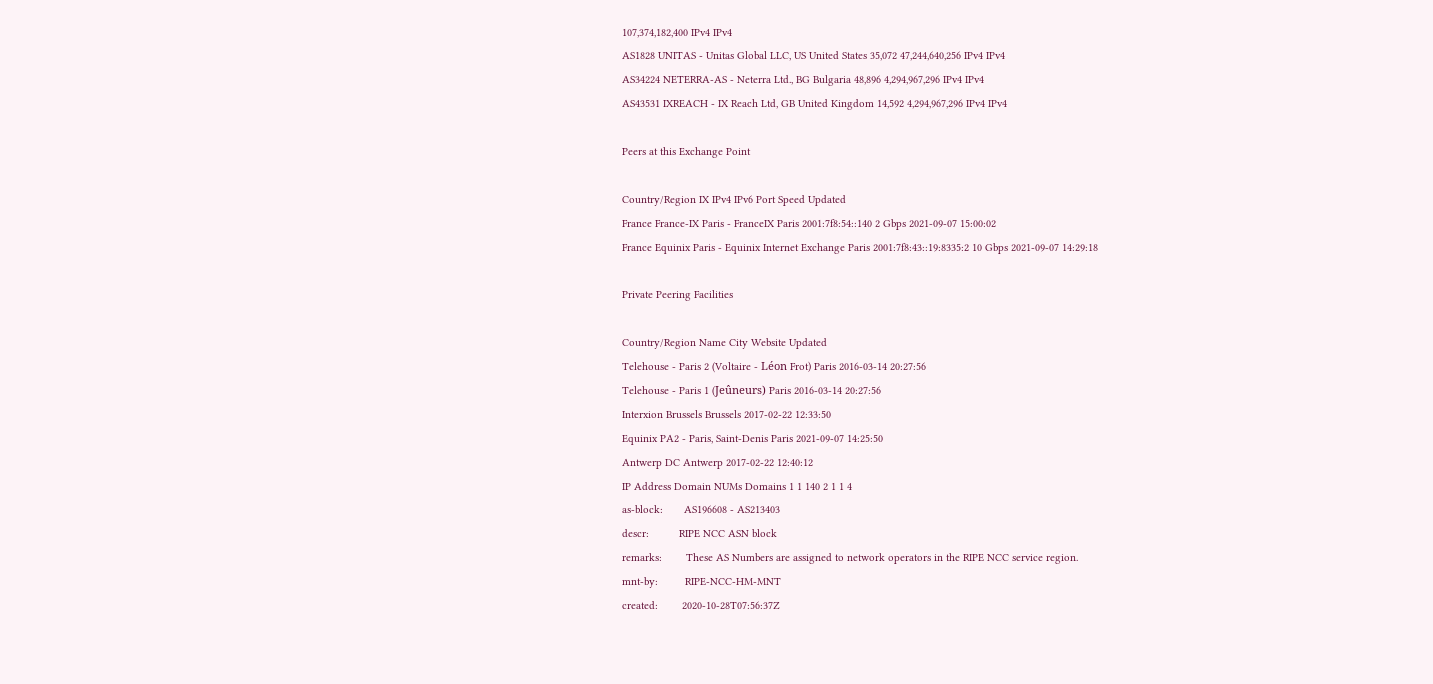107,374,182,400 IPv4 IPv4
AS1828 UNITAS - Unitas Global LLC, US United States 35,072 47,244,640,256 IPv4 IPv4
AS34224 NETERRA-AS - Neterra Ltd., BG Bulgaria 48,896 4,294,967,296 IPv4 IPv4
AS43531 IXREACH - IX Reach Ltd, GB United Kingdom 14,592 4,294,967,296 IPv4 IPv4

Peers at this Exchange Point

Country/Region IX IPv4 IPv6 Port Speed Updated
France France-IX Paris - FranceIX Paris 2001:7f8:54::140 2 Gbps 2021-09-07 15:00:02
France Equinix Paris - Equinix Internet Exchange Paris 2001:7f8:43::19:8335:2 10 Gbps 2021-09-07 14:29:18

Private Peering Facilities

Country/Region Name City Website Updated
Telehouse - Paris 2 (Voltaire - Léon Frot) Paris 2016-03-14 20:27:56
Telehouse - Paris 1 (Jeûneurs) Paris 2016-03-14 20:27:56
Interxion Brussels Brussels 2017-02-22 12:33:50
Equinix PA2 - Paris, Saint-Denis Paris 2021-09-07 14:25:50
Antwerp DC Antwerp 2017-02-22 12:40:12
IP Address Domain NUMs Domains 1 1 140 2 1 1 4
as-block:       AS196608 - AS213403
descr:          RIPE NCC ASN block
remarks:        These AS Numbers are assigned to network operators in the RIPE NCC service region.
mnt-by:         RIPE-NCC-HM-MNT
created:        2020-10-28T07:56:37Z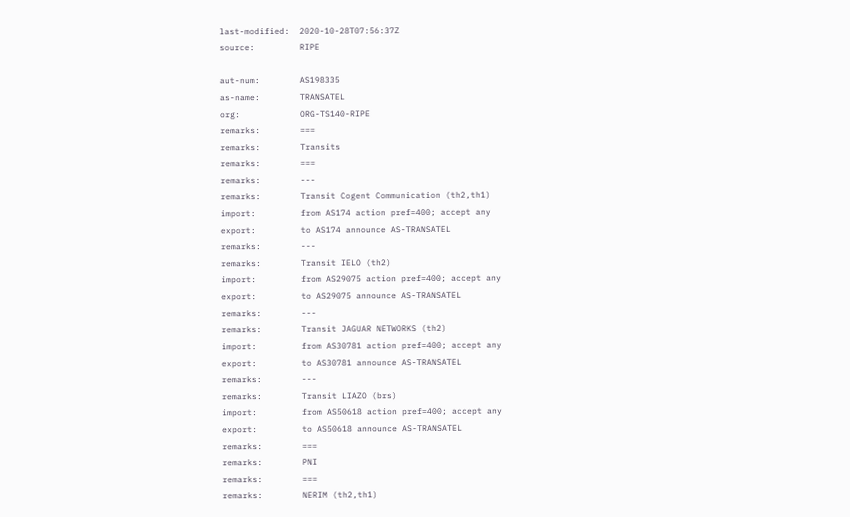last-modified:  2020-10-28T07:56:37Z
source:         RIPE

aut-num:        AS198335
as-name:        TRANSATEL
org:            ORG-TS140-RIPE
remarks:        ===
remarks:        Transits
remarks:        ===
remarks:        ---
remarks:        Transit Cogent Communication (th2,th1)
import:         from AS174 action pref=400; accept any
export:         to AS174 announce AS-TRANSATEL
remarks:        ---
remarks:        Transit IELO (th2)
import:         from AS29075 action pref=400; accept any
export:         to AS29075 announce AS-TRANSATEL
remarks:        ---
remarks:        Transit JAGUAR NETWORKS (th2)
import:         from AS30781 action pref=400; accept any
export:         to AS30781 announce AS-TRANSATEL
remarks:        ---
remarks:        Transit LIAZO (brs)
import:         from AS50618 action pref=400; accept any
export:         to AS50618 announce AS-TRANSATEL
remarks:        ===
remarks:        PNI
remarks:        ===
remarks:        NERIM (th2,th1)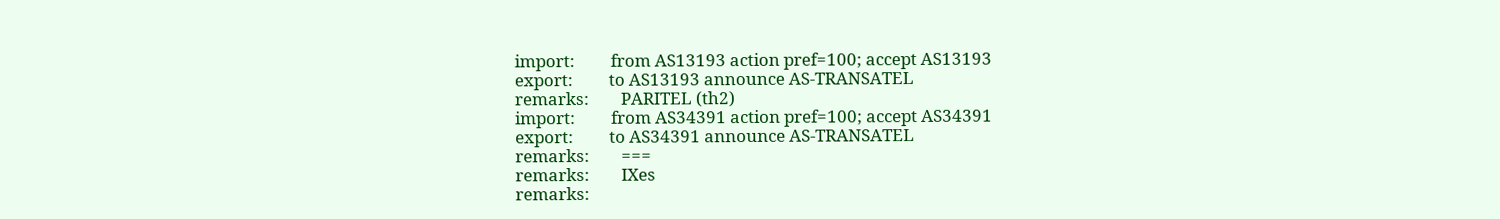import:         from AS13193 action pref=100; accept AS13193
export:         to AS13193 announce AS-TRANSATEL
remarks:        PARITEL (th2)
import:         from AS34391 action pref=100; accept AS34391
export:         to AS34391 announce AS-TRANSATEL
remarks:        ===
remarks:        IXes
remarks: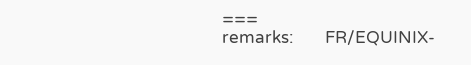===
remarks:        FR/EQUINIX-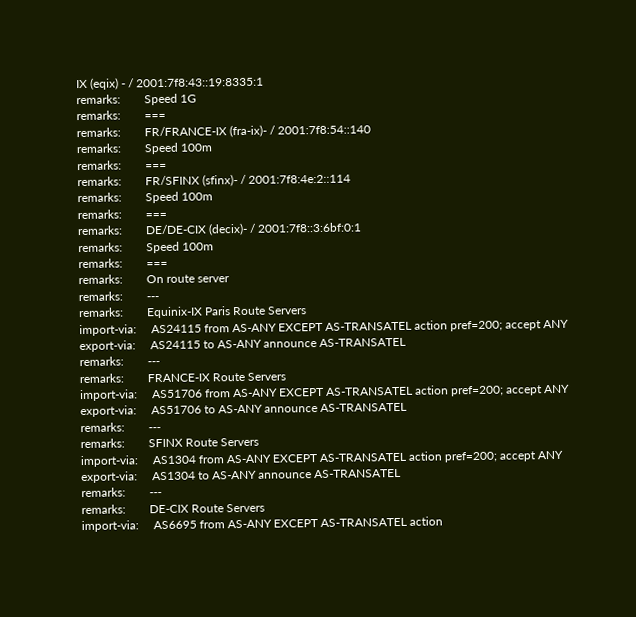IX (eqix) - / 2001:7f8:43::19:8335:1
remarks:        Speed 1G
remarks:        ===
remarks:        FR/FRANCE-IX (fra-ix)- / 2001:7f8:54::140
remarks:        Speed 100m
remarks:        ===
remarks:        FR/SFINX (sfinx)- / 2001:7f8:4e:2::114
remarks:        Speed 100m
remarks:        ===
remarks:        DE/DE-CIX (decix)- / 2001:7f8::3:6bf:0:1
remarks:        Speed 100m
remarks:        ===
remarks:        On route server
remarks:        ---
remarks:        Equinix-IX Paris Route Servers
import-via:     AS24115 from AS-ANY EXCEPT AS-TRANSATEL action pref=200; accept ANY
export-via:     AS24115 to AS-ANY announce AS-TRANSATEL
remarks:        ---
remarks:        FRANCE-IX Route Servers
import-via:     AS51706 from AS-ANY EXCEPT AS-TRANSATEL action pref=200; accept ANY
export-via:     AS51706 to AS-ANY announce AS-TRANSATEL
remarks:        ---
remarks:        SFINX Route Servers
import-via:     AS1304 from AS-ANY EXCEPT AS-TRANSATEL action pref=200; accept ANY
export-via:     AS1304 to AS-ANY announce AS-TRANSATEL
remarks:        ---
remarks:        DE-CIX Route Servers
import-via:     AS6695 from AS-ANY EXCEPT AS-TRANSATEL action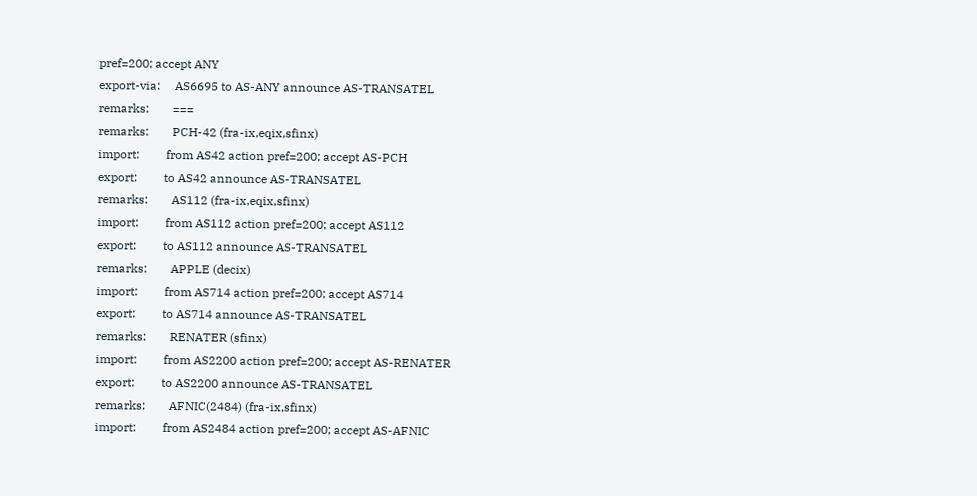pref=200; accept ANY
export-via:     AS6695 to AS-ANY announce AS-TRANSATEL
remarks:        ===
remarks:        PCH-42 (fra-ix,eqix,sfinx)
import:         from AS42 action pref=200; accept AS-PCH
export:         to AS42 announce AS-TRANSATEL
remarks:        AS112 (fra-ix,eqix,sfinx)
import:         from AS112 action pref=200; accept AS112
export:         to AS112 announce AS-TRANSATEL
remarks:        APPLE (decix)
import:         from AS714 action pref=200; accept AS714
export:         to AS714 announce AS-TRANSATEL
remarks:        RENATER (sfinx)
import:         from AS2200 action pref=200; accept AS-RENATER
export:         to AS2200 announce AS-TRANSATEL
remarks:        AFNIC(2484) (fra-ix,sfinx)
import:         from AS2484 action pref=200; accept AS-AFNIC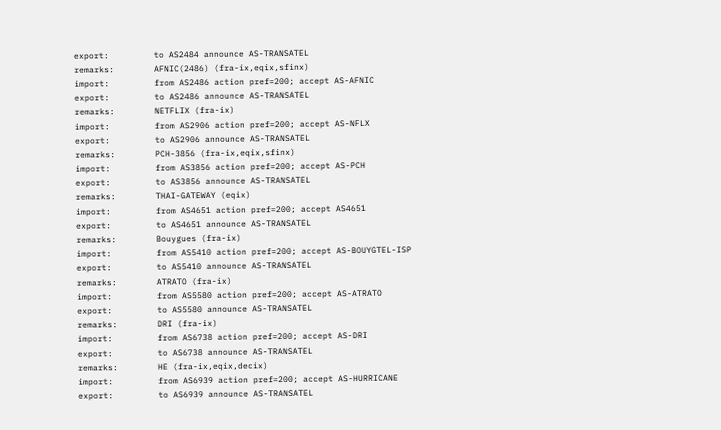export:         to AS2484 announce AS-TRANSATEL
remarks:        AFNIC(2486) (fra-ix,eqix,sfinx)
import:         from AS2486 action pref=200; accept AS-AFNIC
export:         to AS2486 announce AS-TRANSATEL
remarks:        NETFLIX (fra-ix)
import:         from AS2906 action pref=200; accept AS-NFLX
export:         to AS2906 announce AS-TRANSATEL
remarks:        PCH-3856 (fra-ix,eqix,sfinx)
import:         from AS3856 action pref=200; accept AS-PCH
export:         to AS3856 announce AS-TRANSATEL
remarks:        THAI-GATEWAY (eqix)
import:         from AS4651 action pref=200; accept AS4651
export:         to AS4651 announce AS-TRANSATEL
remarks:        Bouygues (fra-ix)
import:         from AS5410 action pref=200; accept AS-BOUYGTEL-ISP
export:         to AS5410 announce AS-TRANSATEL
remarks:        ATRATO (fra-ix)
import:         from AS5580 action pref=200; accept AS-ATRATO
export:         to AS5580 announce AS-TRANSATEL
remarks:        DRI (fra-ix)
import:         from AS6738 action pref=200; accept AS-DRI
export:         to AS6738 announce AS-TRANSATEL
remarks:        HE (fra-ix,eqix,decix)
import:         from AS6939 action pref=200; accept AS-HURRICANE
export:         to AS6939 announce AS-TRANSATEL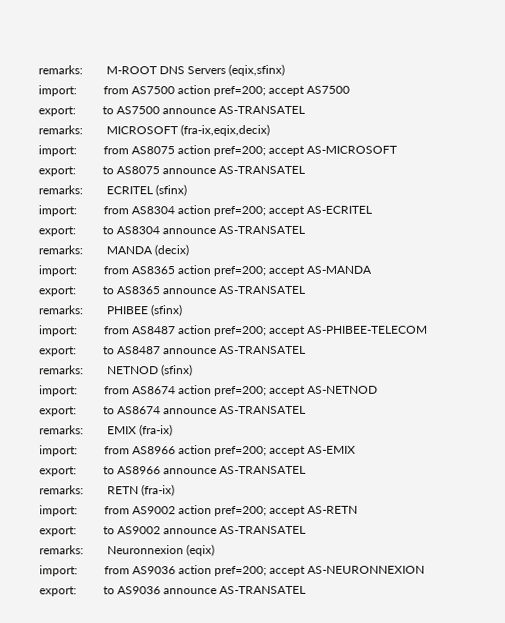remarks:        M-ROOT DNS Servers (eqix,sfinx)
import:         from AS7500 action pref=200; accept AS7500
export:         to AS7500 announce AS-TRANSATEL
remarks:        MICROSOFT (fra-ix,eqix,decix)
import:         from AS8075 action pref=200; accept AS-MICROSOFT
export:         to AS8075 announce AS-TRANSATEL
remarks:        ECRITEL (sfinx)
import:         from AS8304 action pref=200; accept AS-ECRITEL
export:         to AS8304 announce AS-TRANSATEL
remarks:        MANDA (decix)
import:         from AS8365 action pref=200; accept AS-MANDA
export:         to AS8365 announce AS-TRANSATEL
remarks:        PHIBEE (sfinx)
import:         from AS8487 action pref=200; accept AS-PHIBEE-TELECOM
export:         to AS8487 announce AS-TRANSATEL
remarks:        NETNOD (sfinx)
import:         from AS8674 action pref=200; accept AS-NETNOD
export:         to AS8674 announce AS-TRANSATEL
remarks:        EMIX (fra-ix)
import:         from AS8966 action pref=200; accept AS-EMIX
export:         to AS8966 announce AS-TRANSATEL
remarks:        RETN (fra-ix)
import:         from AS9002 action pref=200; accept AS-RETN
export:         to AS9002 announce AS-TRANSATEL
remarks:        Neuronnexion (eqix)
import:         from AS9036 action pref=200; accept AS-NEURONNEXION
export:         to AS9036 announce AS-TRANSATEL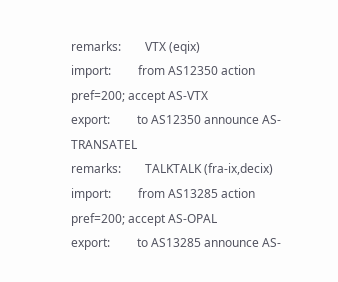remarks:        VTX (eqix)
import:         from AS12350 action pref=200; accept AS-VTX
export:         to AS12350 announce AS-TRANSATEL
remarks:        TALKTALK (fra-ix,decix)
import:         from AS13285 action pref=200; accept AS-OPAL
export:         to AS13285 announce AS-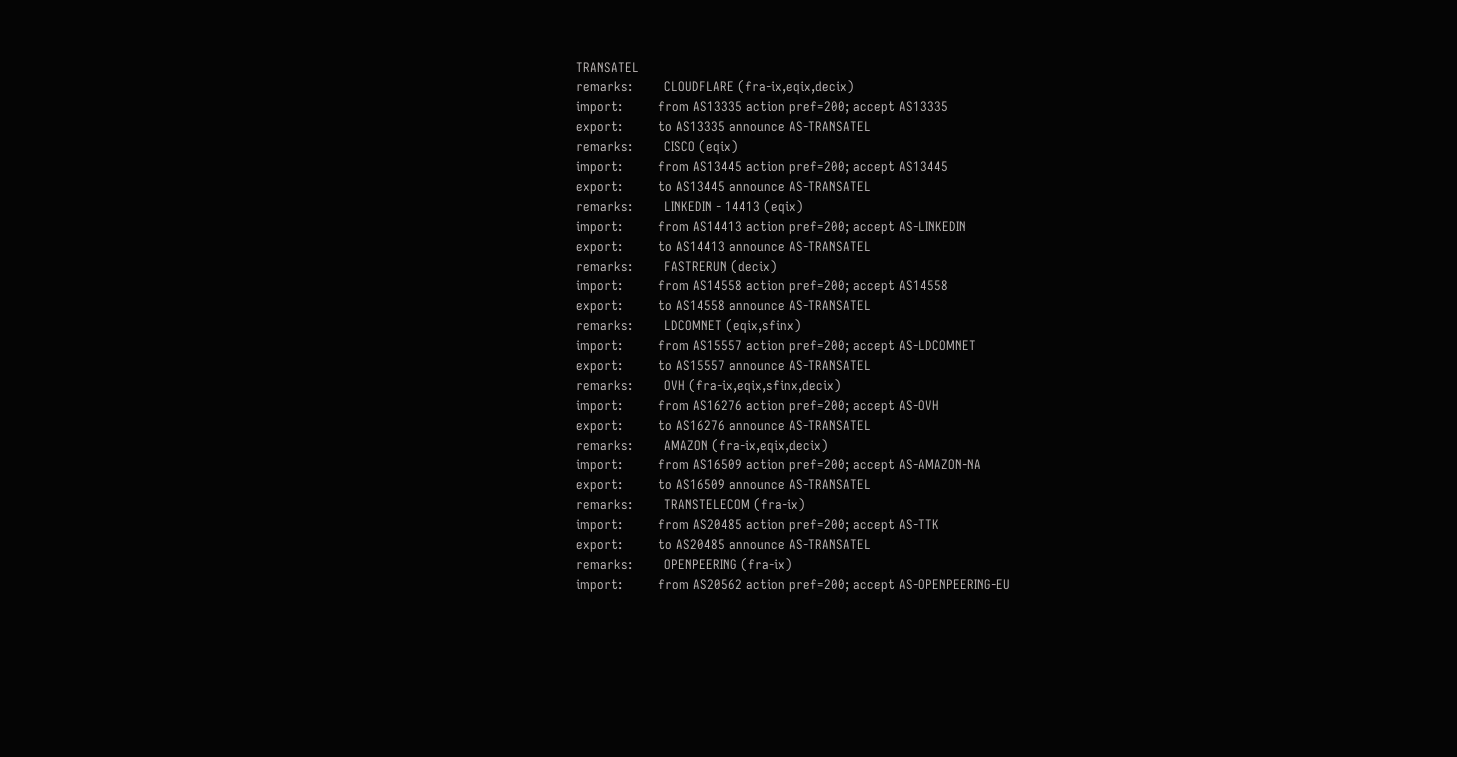TRANSATEL
remarks:        CLOUDFLARE (fra-ix,eqix,decix)
import:         from AS13335 action pref=200; accept AS13335
export:         to AS13335 announce AS-TRANSATEL
remarks:        CISCO (eqix)
import:         from AS13445 action pref=200; accept AS13445
export:         to AS13445 announce AS-TRANSATEL
remarks:        LINKEDIN - 14413 (eqix)
import:         from AS14413 action pref=200; accept AS-LINKEDIN
export:         to AS14413 announce AS-TRANSATEL
remarks:        FASTRERUN (decix)
import:         from AS14558 action pref=200; accept AS14558
export:         to AS14558 announce AS-TRANSATEL
remarks:        LDCOMNET (eqix,sfinx)
import:         from AS15557 action pref=200; accept AS-LDCOMNET
export:         to AS15557 announce AS-TRANSATEL
remarks:        OVH (fra-ix,eqix,sfinx,decix)
import:         from AS16276 action pref=200; accept AS-OVH
export:         to AS16276 announce AS-TRANSATEL
remarks:        AMAZON (fra-ix,eqix,decix)
import:         from AS16509 action pref=200; accept AS-AMAZON-NA
export:         to AS16509 announce AS-TRANSATEL
remarks:        TRANSTELECOM (fra-ix)
import:         from AS20485 action pref=200; accept AS-TTK
export:         to AS20485 announce AS-TRANSATEL
remarks:        OPENPEERING (fra-ix)
import:         from AS20562 action pref=200; accept AS-OPENPEERING-EU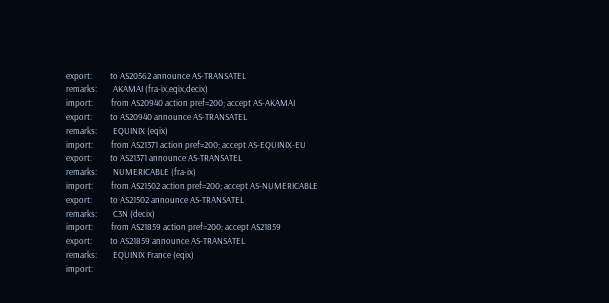export:         to AS20562 announce AS-TRANSATEL
remarks:        AKAMAI (fra-ix,eqix,decix)
import:         from AS20940 action pref=200; accept AS-AKAMAI
export:         to AS20940 announce AS-TRANSATEL
remarks:        EQUINIX (eqix)
import:         from AS21371 action pref=200; accept AS-EQUINIX-EU
export:         to AS21371 announce AS-TRANSATEL
remarks:        NUMERICABLE (fra-ix)
import:         from AS21502 action pref=200; accept AS-NUMERICABLE
export:         to AS21502 announce AS-TRANSATEL
remarks:        C3N (decix)
import:         from AS21859 action pref=200; accept AS21859
export:         to AS21859 announce AS-TRANSATEL
remarks:        EQUINIX France (eqix)
import: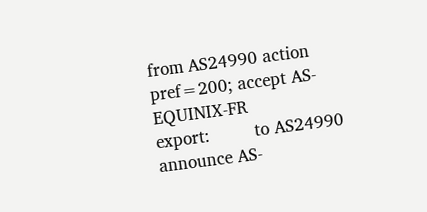from AS24990 action pref=200; accept AS-EQUINIX-FR
export:         to AS24990 announce AS-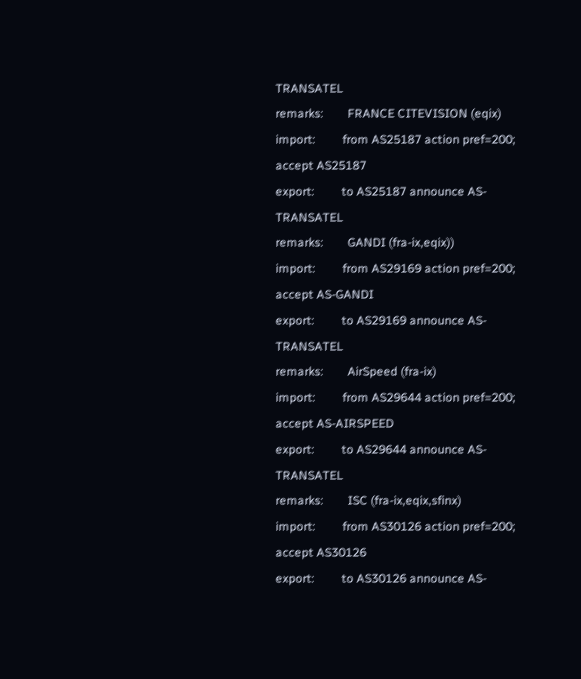TRANSATEL
remarks:        FRANCE CITEVISION (eqix)
import:         from AS25187 action pref=200; accept AS25187
export:         to AS25187 announce AS-TRANSATEL
remarks:        GANDI (fra-ix,eqix))
import:         from AS29169 action pref=200; accept AS-GANDI
export:         to AS29169 announce AS-TRANSATEL
remarks:        AirSpeed (fra-ix)
import:         from AS29644 action pref=200; accept AS-AIRSPEED
export:         to AS29644 announce AS-TRANSATEL
remarks:        ISC (fra-ix,eqix,sfinx)
import:         from AS30126 action pref=200; accept AS30126
export:         to AS30126 announce AS-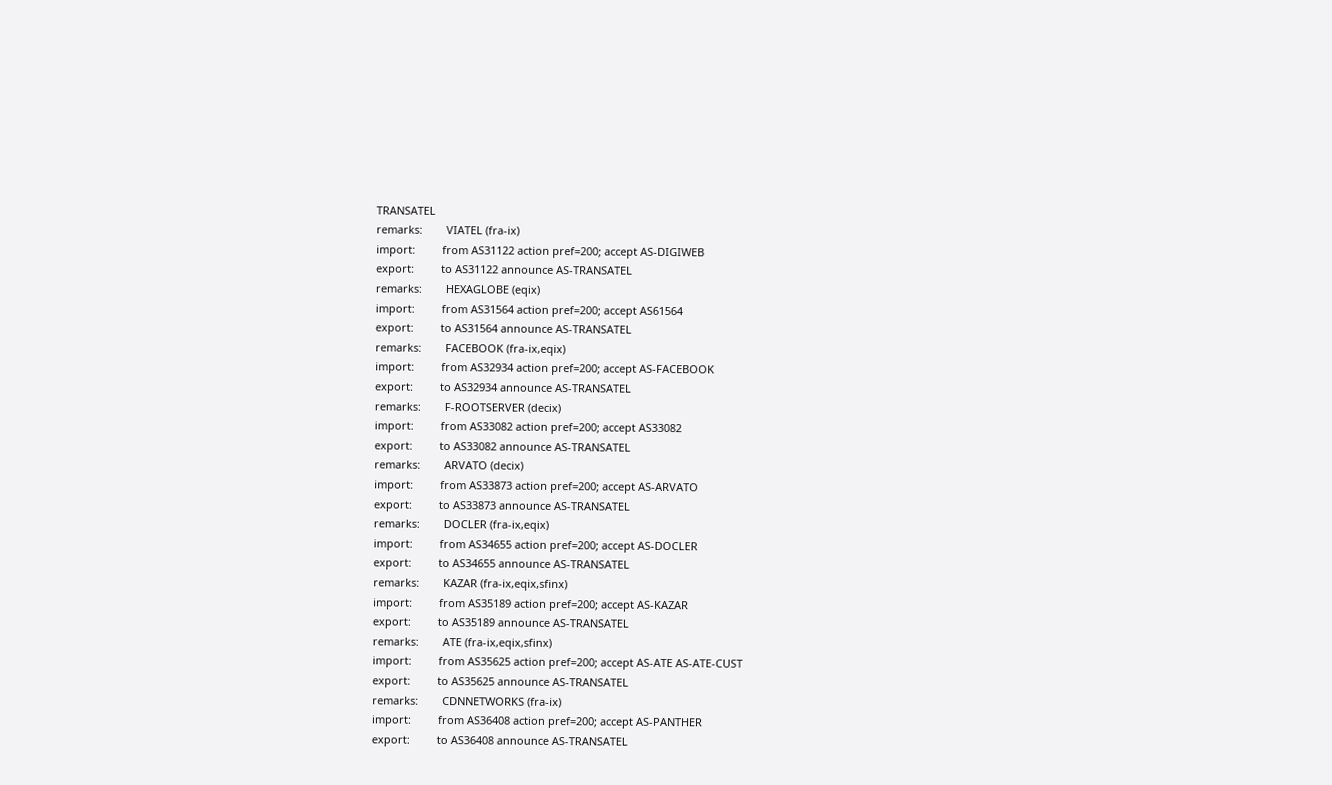TRANSATEL
remarks:        VIATEL (fra-ix)
import:         from AS31122 action pref=200; accept AS-DIGIWEB
export:         to AS31122 announce AS-TRANSATEL
remarks:        HEXAGLOBE (eqix)
import:         from AS31564 action pref=200; accept AS61564
export:         to AS31564 announce AS-TRANSATEL
remarks:        FACEBOOK (fra-ix,eqix)
import:         from AS32934 action pref=200; accept AS-FACEBOOK
export:         to AS32934 announce AS-TRANSATEL
remarks:        F-ROOTSERVER (decix)
import:         from AS33082 action pref=200; accept AS33082
export:         to AS33082 announce AS-TRANSATEL
remarks:        ARVATO (decix)
import:         from AS33873 action pref=200; accept AS-ARVATO
export:         to AS33873 announce AS-TRANSATEL
remarks:        DOCLER (fra-ix,eqix)
import:         from AS34655 action pref=200; accept AS-DOCLER
export:         to AS34655 announce AS-TRANSATEL
remarks:        KAZAR (fra-ix,eqix,sfinx)
import:         from AS35189 action pref=200; accept AS-KAZAR
export:         to AS35189 announce AS-TRANSATEL
remarks:        ATE (fra-ix,eqix,sfinx)
import:         from AS35625 action pref=200; accept AS-ATE AS-ATE-CUST
export:         to AS35625 announce AS-TRANSATEL
remarks:        CDNNETWORKS (fra-ix)
import:         from AS36408 action pref=200; accept AS-PANTHER
export:         to AS36408 announce AS-TRANSATEL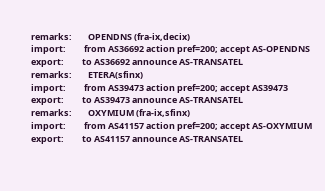remarks:        OPENDNS (fra-ix,decix)
import:         from AS36692 action pref=200; accept AS-OPENDNS
export:         to AS36692 announce AS-TRANSATEL
remarks:        ETERA(sfinx)
import:         from AS39473 action pref=200; accept AS39473
export:         to AS39473 announce AS-TRANSATEL
remarks:        OXYMIUM (fra-ix,sfinx)
import:         from AS41157 action pref=200; accept AS-OXYMIUM
export:         to AS41157 announce AS-TRANSATEL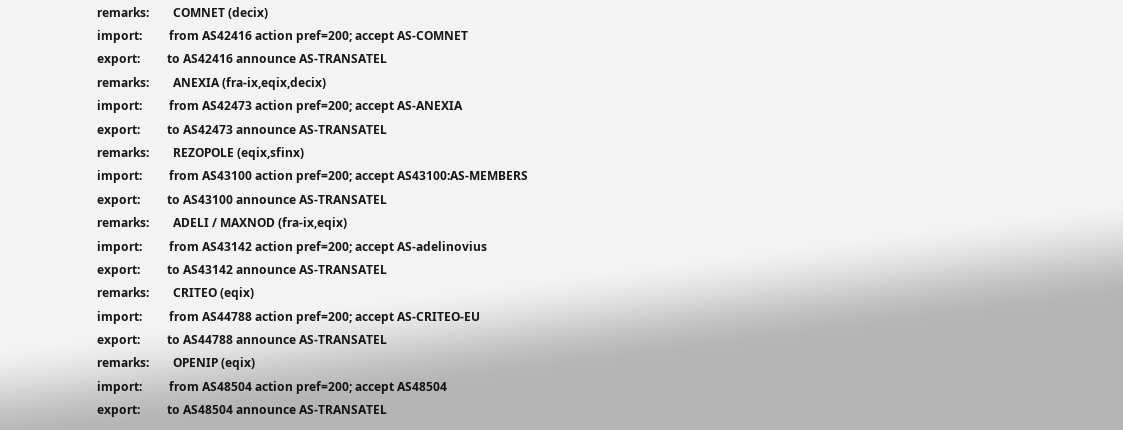remarks:        COMNET (decix)
import:         from AS42416 action pref=200; accept AS-COMNET
export:         to AS42416 announce AS-TRANSATEL
remarks:        ANEXIA (fra-ix,eqix,decix)
import:         from AS42473 action pref=200; accept AS-ANEXIA
export:         to AS42473 announce AS-TRANSATEL
remarks:        REZOPOLE (eqix,sfinx)
import:         from AS43100 action pref=200; accept AS43100:AS-MEMBERS
export:         to AS43100 announce AS-TRANSATEL
remarks:        ADELI / MAXNOD (fra-ix,eqix)
import:         from AS43142 action pref=200; accept AS-adelinovius
export:         to AS43142 announce AS-TRANSATEL
remarks:        CRITEO (eqix)
import:         from AS44788 action pref=200; accept AS-CRITEO-EU
export:         to AS44788 announce AS-TRANSATEL
remarks:        OPENIP (eqix)
import:         from AS48504 action pref=200; accept AS48504
export:         to AS48504 announce AS-TRANSATEL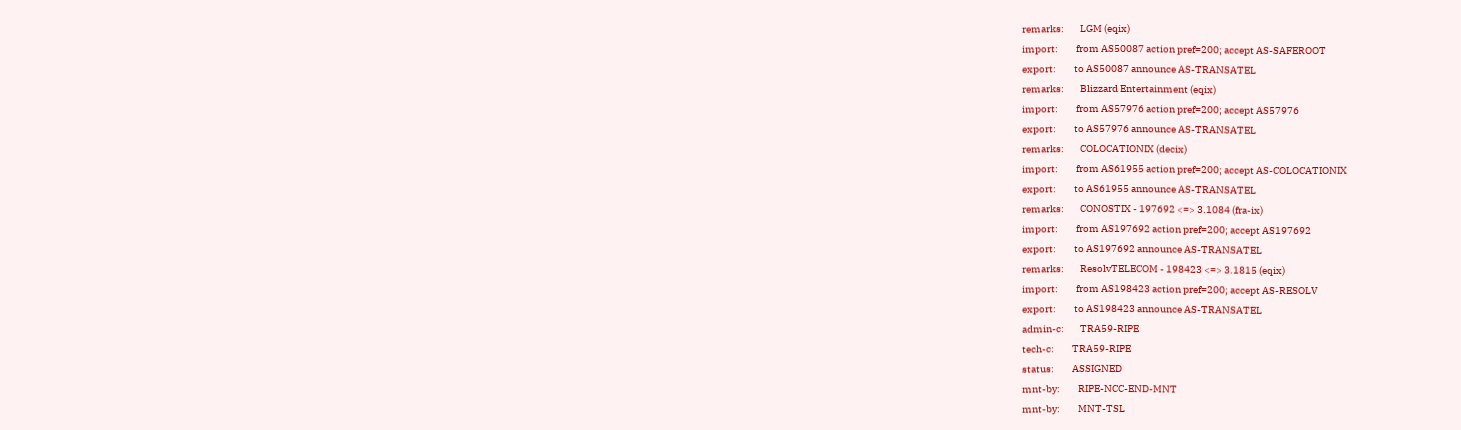remarks:        LGM (eqix)
import:         from AS50087 action pref=200; accept AS-SAFEROOT
export:         to AS50087 announce AS-TRANSATEL
remarks:        Blizzard Entertainment (eqix)
import:         from AS57976 action pref=200; accept AS57976
export:         to AS57976 announce AS-TRANSATEL
remarks:        COLOCATIONIX (decix)
import:         from AS61955 action pref=200; accept AS-COLOCATIONIX
export:         to AS61955 announce AS-TRANSATEL
remarks:        CONOSTIX - 197692 <=> 3.1084 (fra-ix)
import:         from AS197692 action pref=200; accept AS197692
export:         to AS197692 announce AS-TRANSATEL
remarks:        ResolvTELECOM - 198423 <=> 3.1815 (eqix)
import:         from AS198423 action pref=200; accept AS-RESOLV
export:         to AS198423 announce AS-TRANSATEL
admin-c:        TRA59-RIPE
tech-c:         TRA59-RIPE
status:         ASSIGNED
mnt-by:         RIPE-NCC-END-MNT
mnt-by:         MNT-TSL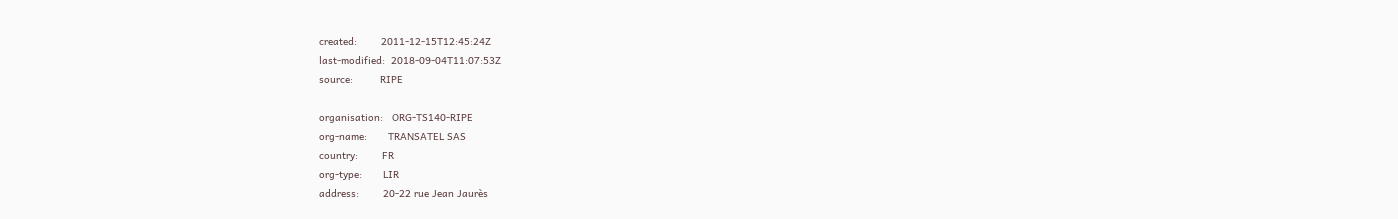created:        2011-12-15T12:45:24Z
last-modified:  2018-09-04T11:07:53Z
source:         RIPE

organisation:   ORG-TS140-RIPE
org-name:       TRANSATEL SAS
country:        FR
org-type:       LIR
address:        20-22 rue Jean Jaurès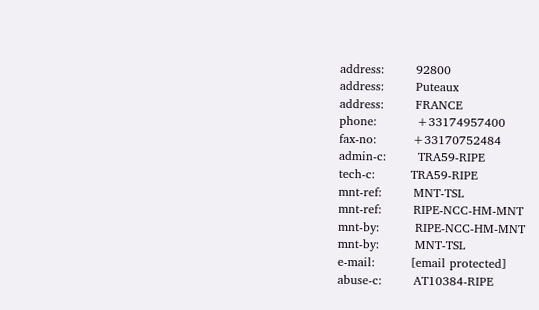address:        92800
address:        Puteaux
address:        FRANCE
phone:          +33174957400
fax-no:         +33170752484
admin-c:        TRA59-RIPE
tech-c:         TRA59-RIPE
mnt-ref:        MNT-TSL
mnt-ref:        RIPE-NCC-HM-MNT
mnt-by:         RIPE-NCC-HM-MNT
mnt-by:         MNT-TSL
e-mail:         [email protected]
abuse-c:        AT10384-RIPE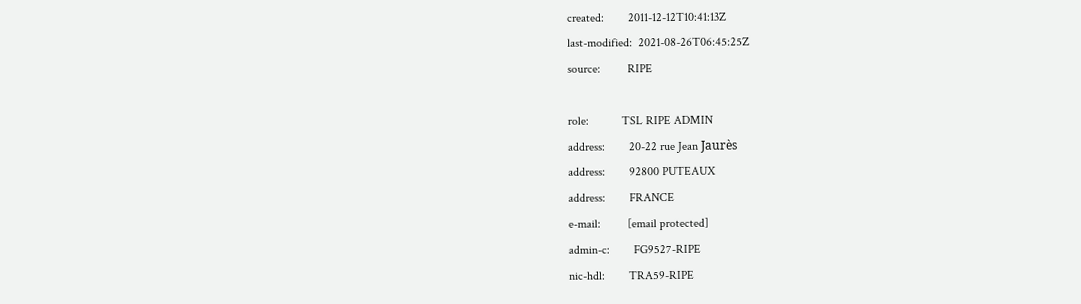created:        2011-12-12T10:41:13Z
last-modified:  2021-08-26T06:45:25Z
source:         RIPE

role:           TSL RIPE ADMIN
address:        20-22 rue Jean Jaurès
address:        92800 PUTEAUX
address:        FRANCE
e-mail:         [email protected]
admin-c:        FG9527-RIPE
nic-hdl:        TRA59-RIPE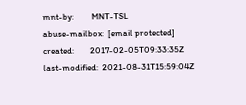mnt-by:         MNT-TSL
abuse-mailbox:  [email protected]
created:        2017-02-05T09:33:35Z
last-modified:  2021-08-31T15:59:04Z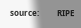source:         RIPE